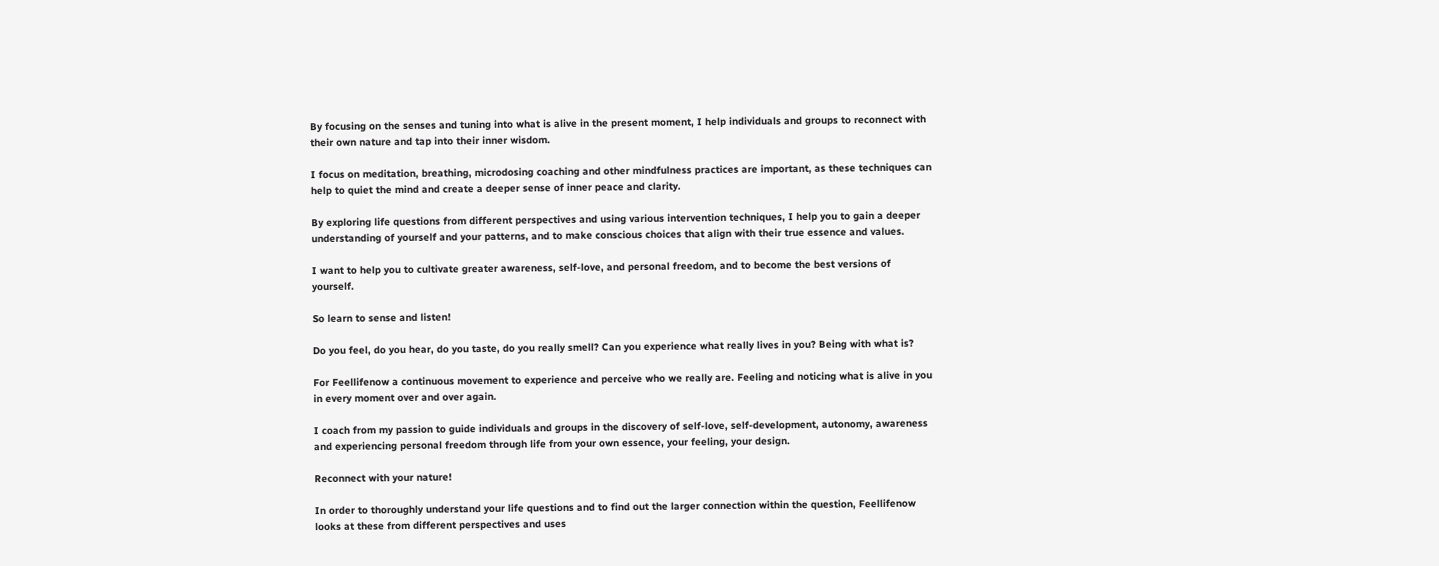By focusing on the senses and tuning into what is alive in the present moment, I help individuals and groups to reconnect with their own nature and tap into their inner wisdom.

I focus on meditation, breathing, microdosing coaching and other mindfulness practices are important, as these techniques can help to quiet the mind and create a deeper sense of inner peace and clarity.

By exploring life questions from different perspectives and using various intervention techniques, I help you to gain a deeper understanding of yourself and your patterns, and to make conscious choices that align with their true essence and values.

I want to help you to cultivate greater awareness, self-love, and personal freedom, and to become the best versions of yourself.

So learn to sense and listen!

Do you feel, do you hear, do you taste, do you really smell? Can you experience what really lives in you? Being with what is?

For Feellifenow a continuous movement to experience and perceive who we really are. Feeling and noticing what is alive in you in every moment over and over again.

I coach from my passion to guide individuals and groups in the discovery of self-love, self-development, autonomy, awareness and experiencing personal freedom through life from your own essence, your feeling, your design.

Reconnect with your nature!

In order to thoroughly understand your life questions and to find out the larger connection within the question, Feellifenow looks at these from different perspectives and uses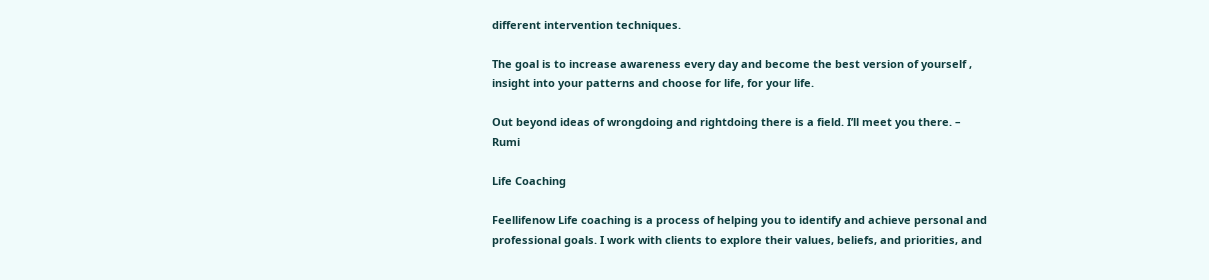different intervention techniques.

The goal is to increase awareness every day and become the best version of yourself , insight into your patterns and choose for life, for your life.

Out beyond ideas of wrongdoing and rightdoing there is a field. I’ll meet you there. – Rumi

Life Coaching

Feellifenow Life coaching is a process of helping you to identify and achieve personal and professional goals. I work with clients to explore their values, beliefs, and priorities, and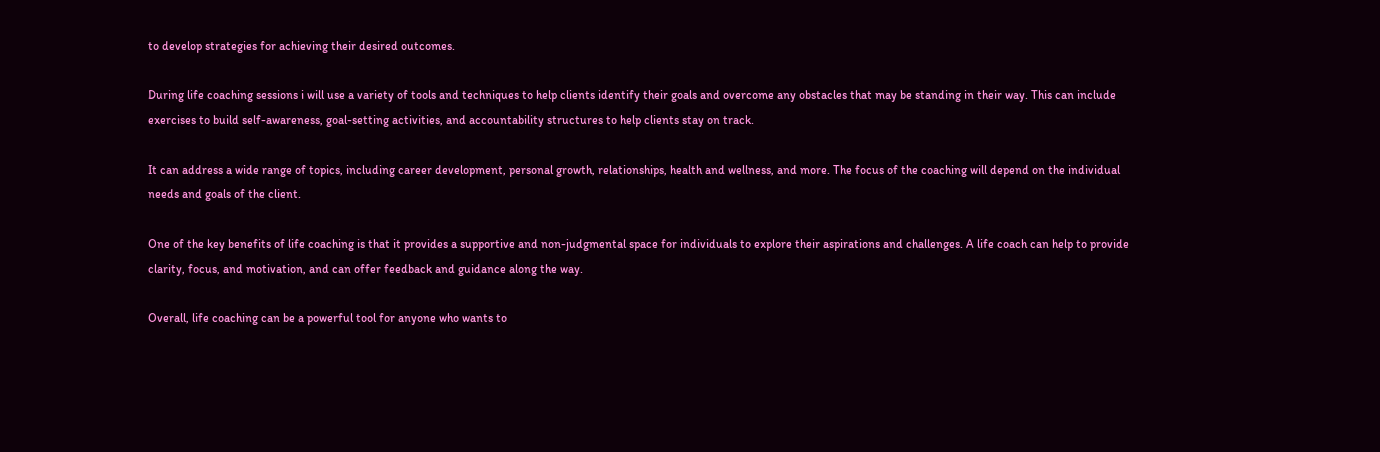to develop strategies for achieving their desired outcomes.

During life coaching sessions i will use a variety of tools and techniques to help clients identify their goals and overcome any obstacles that may be standing in their way. This can include exercises to build self-awareness, goal-setting activities, and accountability structures to help clients stay on track.

It can address a wide range of topics, including career development, personal growth, relationships, health and wellness, and more. The focus of the coaching will depend on the individual needs and goals of the client.

One of the key benefits of life coaching is that it provides a supportive and non-judgmental space for individuals to explore their aspirations and challenges. A life coach can help to provide clarity, focus, and motivation, and can offer feedback and guidance along the way.

Overall, life coaching can be a powerful tool for anyone who wants to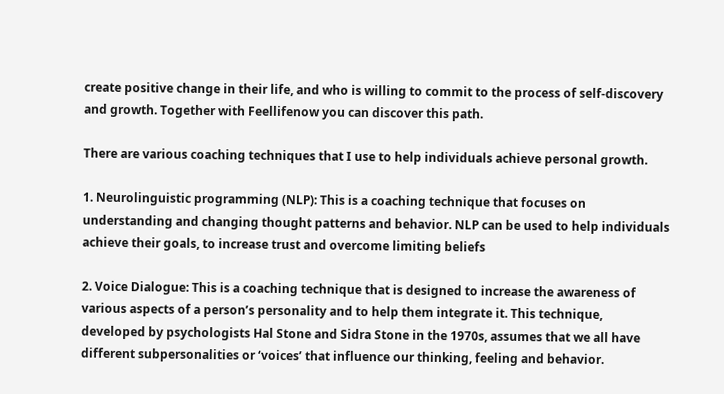create positive change in their life, and who is willing to commit to the process of self-discovery and growth. Together with Feellifenow you can discover this path.

There are various coaching techniques that I use to help individuals achieve personal growth.

1. Neurolinguistic programming (NLP): This is a coaching technique that focuses on understanding and changing thought patterns and behavior. NLP can be used to help individuals achieve their goals, to increase trust and overcome limiting beliefs

2. Voice Dialogue: This is a coaching technique that is designed to increase the awareness of various aspects of a person’s personality and to help them integrate it. This technique, developed by psychologists Hal Stone and Sidra Stone in the 1970s, assumes that we all have different subpersonalities or ‘voices’ that influence our thinking, feeling and behavior.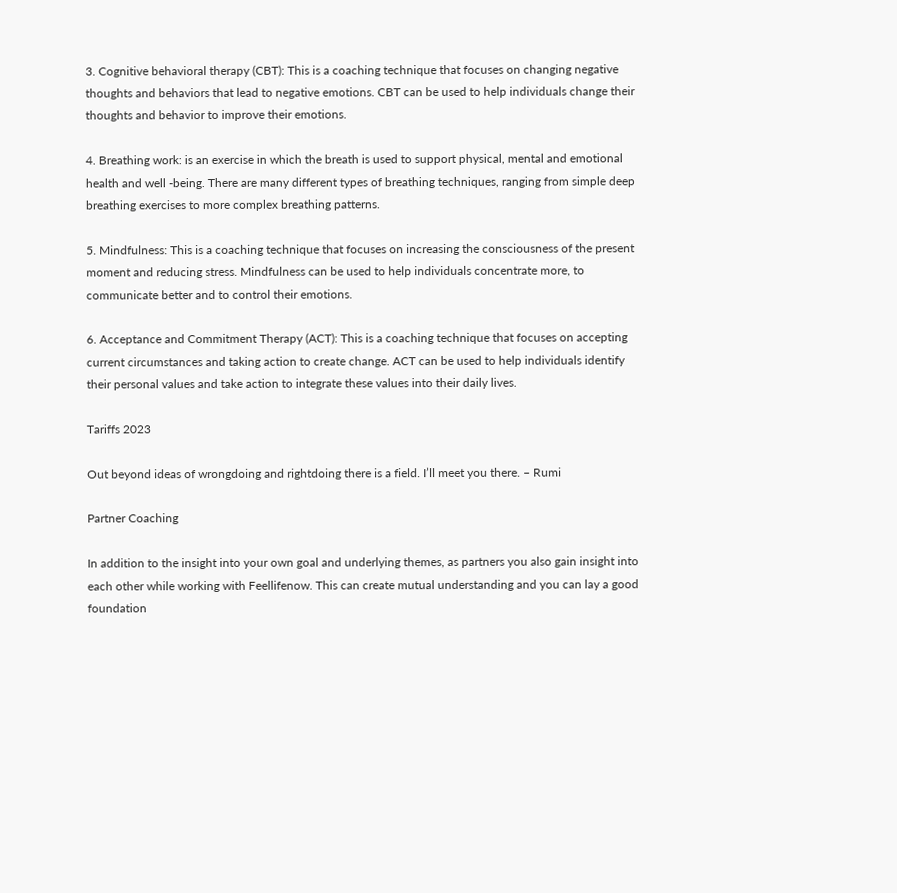3. Cognitive behavioral therapy (CBT): This is a coaching technique that focuses on changing negative thoughts and behaviors that lead to negative emotions. CBT can be used to help individuals change their thoughts and behavior to improve their emotions.

4. Breathing work: is an exercise in which the breath is used to support physical, mental and emotional health and well -being. There are many different types of breathing techniques, ranging from simple deep breathing exercises to more complex breathing patterns.

5. Mindfulness: This is a coaching technique that focuses on increasing the consciousness of the present moment and reducing stress. Mindfulness can be used to help individuals concentrate more, to communicate better and to control their emotions.

6. Acceptance and Commitment Therapy (ACT): This is a coaching technique that focuses on accepting current circumstances and taking action to create change. ACT can be used to help individuals identify their personal values and take action to integrate these values into their daily lives.

Tariffs 2023

Out beyond ideas of wrongdoing and rightdoing there is a field. I’ll meet you there. – Rumi

Partner Coaching

In addition to the insight into your own goal and underlying themes, as partners you also gain insight into each other while working with Feellifenow. This can create mutual understanding and you can lay a good foundation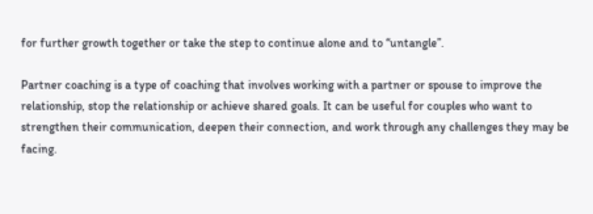for further growth together or take the step to continue alone and to “untangle”.

Partner coaching is a type of coaching that involves working with a partner or spouse to improve the relationship, stop the relationship or achieve shared goals. It can be useful for couples who want to strengthen their communication, deepen their connection, and work through any challenges they may be facing.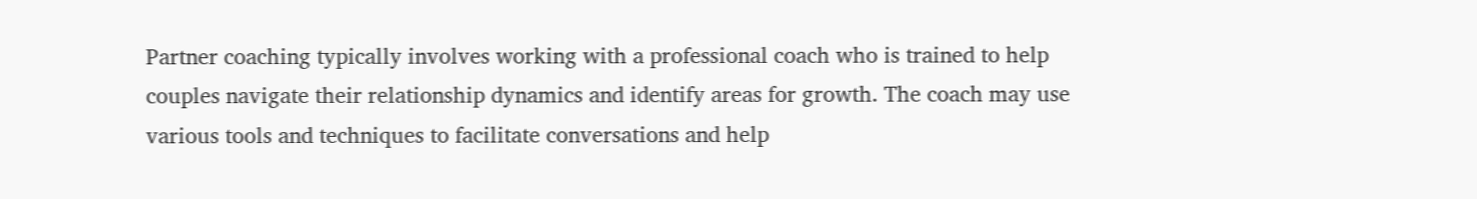Partner coaching typically involves working with a professional coach who is trained to help couples navigate their relationship dynamics and identify areas for growth. The coach may use various tools and techniques to facilitate conversations and help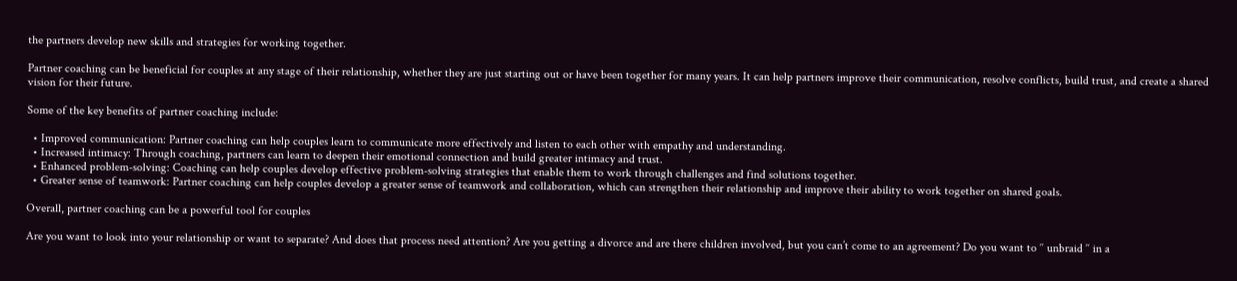the partners develop new skills and strategies for working together.

Partner coaching can be beneficial for couples at any stage of their relationship, whether they are just starting out or have been together for many years. It can help partners improve their communication, resolve conflicts, build trust, and create a shared vision for their future.

Some of the key benefits of partner coaching include:

  • Improved communication: Partner coaching can help couples learn to communicate more effectively and listen to each other with empathy and understanding.
  • Increased intimacy: Through coaching, partners can learn to deepen their emotional connection and build greater intimacy and trust.
  • Enhanced problem-solving: Coaching can help couples develop effective problem-solving strategies that enable them to work through challenges and find solutions together.
  • Greater sense of teamwork: Partner coaching can help couples develop a greater sense of teamwork and collaboration, which can strengthen their relationship and improve their ability to work together on shared goals.

Overall, partner coaching can be a powerful tool for couples

Are you want to look into your relationship or want to separate? And does that process need attention? Are you getting a divorce and are there children involved, but you can’t come to an agreement? Do you want to ′′ unbraid ′′ in a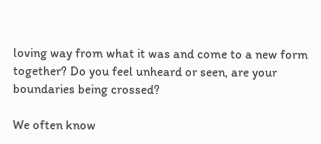loving way from what it was and come to a new form together? Do you feel unheard or seen, are your boundaries being crossed?

We often know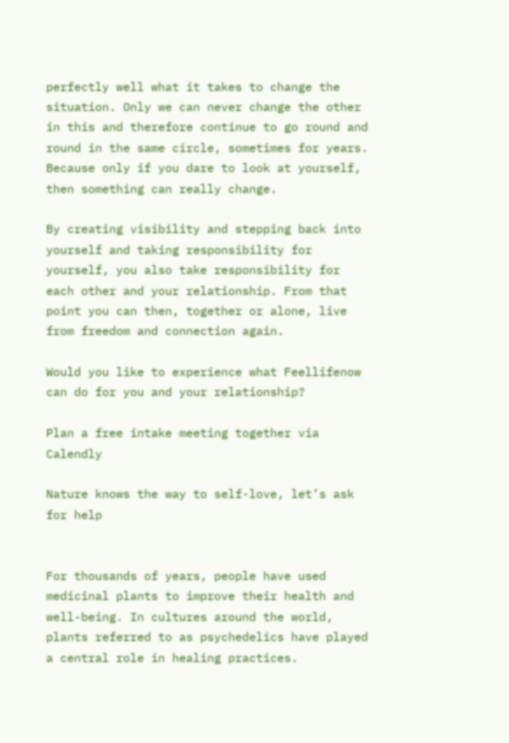perfectly well what it takes to change the situation. Only we can never change the other in this and therefore continue to go round and round in the same circle, sometimes for years. Because only if you dare to look at yourself, then something can really change.

By creating visibility and stepping back into yourself and taking responsibility for yourself, you also take responsibility for each other and your relationship. From that point you can then, together or alone, live from freedom and connection again.

Would you like to experience what Feellifenow can do for you and your relationship?

Plan a free intake meeting together via Calendly

Nature knows the way to self-love, let’s ask for help


For thousands of years, people have used medicinal plants to improve their health and well-being. In cultures around the world, plants referred to as psychedelics have played a central role in healing practices.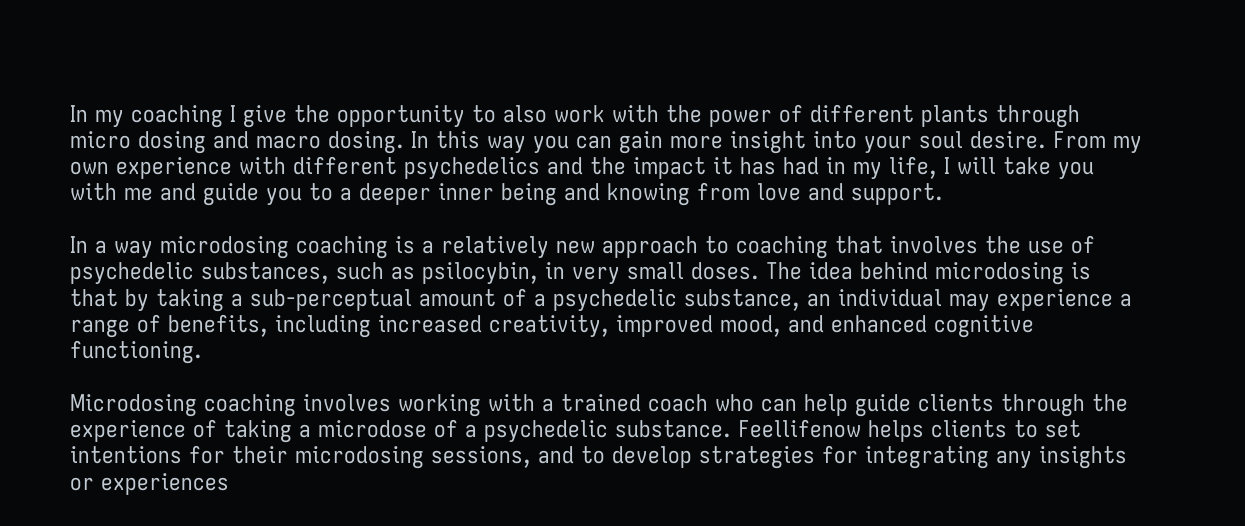In my coaching I give the opportunity to also work with the power of different plants through micro dosing and macro dosing. In this way you can gain more insight into your soul desire. From my own experience with different psychedelics and the impact it has had in my life, I will take you with me and guide you to a deeper inner being and knowing from love and support.

In a way microdosing coaching is a relatively new approach to coaching that involves the use of psychedelic substances, such as psilocybin, in very small doses. The idea behind microdosing is that by taking a sub-perceptual amount of a psychedelic substance, an individual may experience a range of benefits, including increased creativity, improved mood, and enhanced cognitive functioning.

Microdosing coaching involves working with a trained coach who can help guide clients through the experience of taking a microdose of a psychedelic substance. Feellifenow helps clients to set intentions for their microdosing sessions, and to develop strategies for integrating any insights or experiences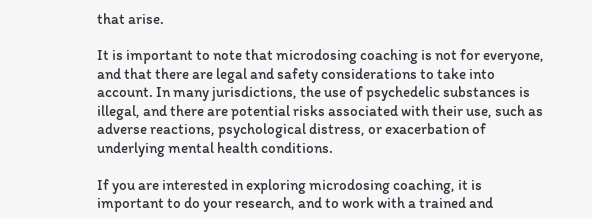that arise.

It is important to note that microdosing coaching is not for everyone, and that there are legal and safety considerations to take into account. In many jurisdictions, the use of psychedelic substances is illegal, and there are potential risks associated with their use, such as adverse reactions, psychological distress, or exacerbation of underlying mental health conditions.

If you are interested in exploring microdosing coaching, it is important to do your research, and to work with a trained and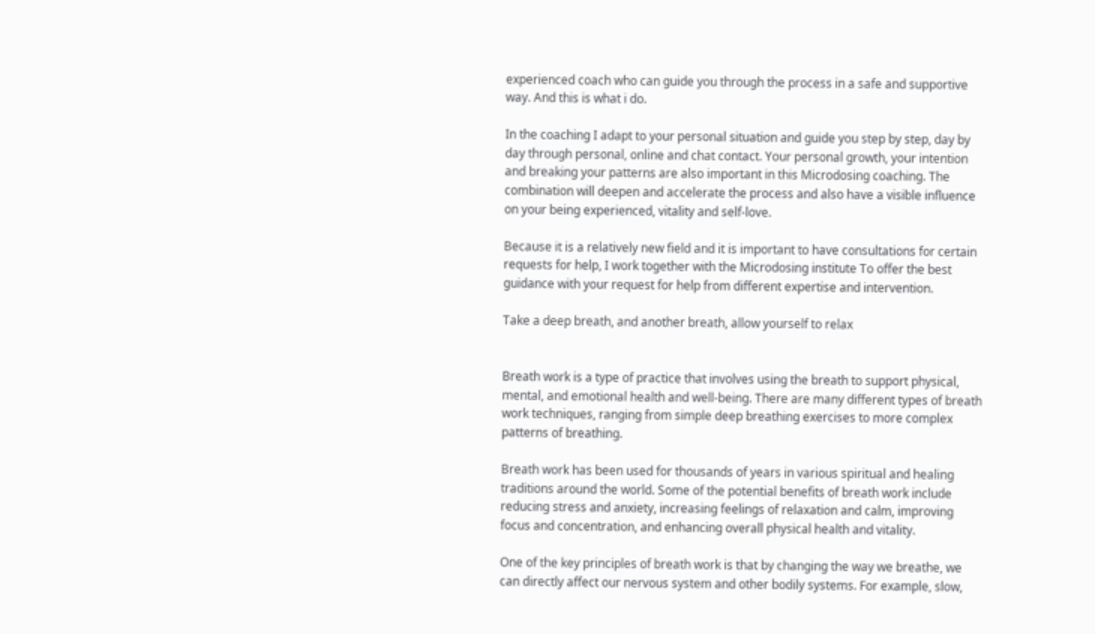experienced coach who can guide you through the process in a safe and supportive way. And this is what i do.

In the coaching I adapt to your personal situation and guide you step by step, day by day through personal, online and chat contact. Your personal growth, your intention and breaking your patterns are also important in this Microdosing coaching. The combination will deepen and accelerate the process and also have a visible influence on your being experienced, vitality and self-love.

Because it is a relatively new field and it is important to have consultations for certain requests for help, I work together with the Microdosing institute To offer the best guidance with your request for help from different expertise and intervention.

Take a deep breath, and another breath, allow yourself to relax


Breath work is a type of practice that involves using the breath to support physical, mental, and emotional health and well-being. There are many different types of breath work techniques, ranging from simple deep breathing exercises to more complex patterns of breathing.

Breath work has been used for thousands of years in various spiritual and healing traditions around the world. Some of the potential benefits of breath work include reducing stress and anxiety, increasing feelings of relaxation and calm, improving focus and concentration, and enhancing overall physical health and vitality.

One of the key principles of breath work is that by changing the way we breathe, we can directly affect our nervous system and other bodily systems. For example, slow,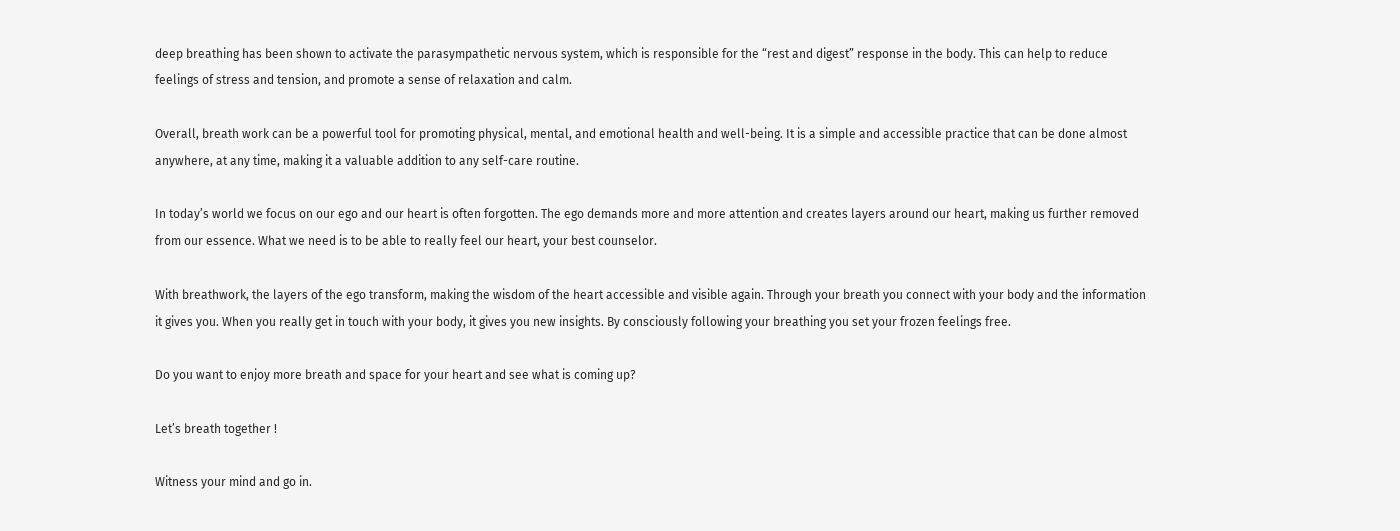deep breathing has been shown to activate the parasympathetic nervous system, which is responsible for the “rest and digest” response in the body. This can help to reduce feelings of stress and tension, and promote a sense of relaxation and calm.

Overall, breath work can be a powerful tool for promoting physical, mental, and emotional health and well-being. It is a simple and accessible practice that can be done almost anywhere, at any time, making it a valuable addition to any self-care routine.

In today’s world we focus on our ego and our heart is often forgotten. The ego demands more and more attention and creates layers around our heart, making us further removed from our essence. What we need is to be able to really feel our heart, your best counselor.

With breathwork, the layers of the ego transform, making the wisdom of the heart accessible and visible again. Through your breath you connect with your body and the information it gives you. When you really get in touch with your body, it gives you new insights. By consciously following your breathing you set your frozen feelings free.

Do you want to enjoy more breath and space for your heart and see what is coming up?

Let’s breath together !

Witness your mind and go in.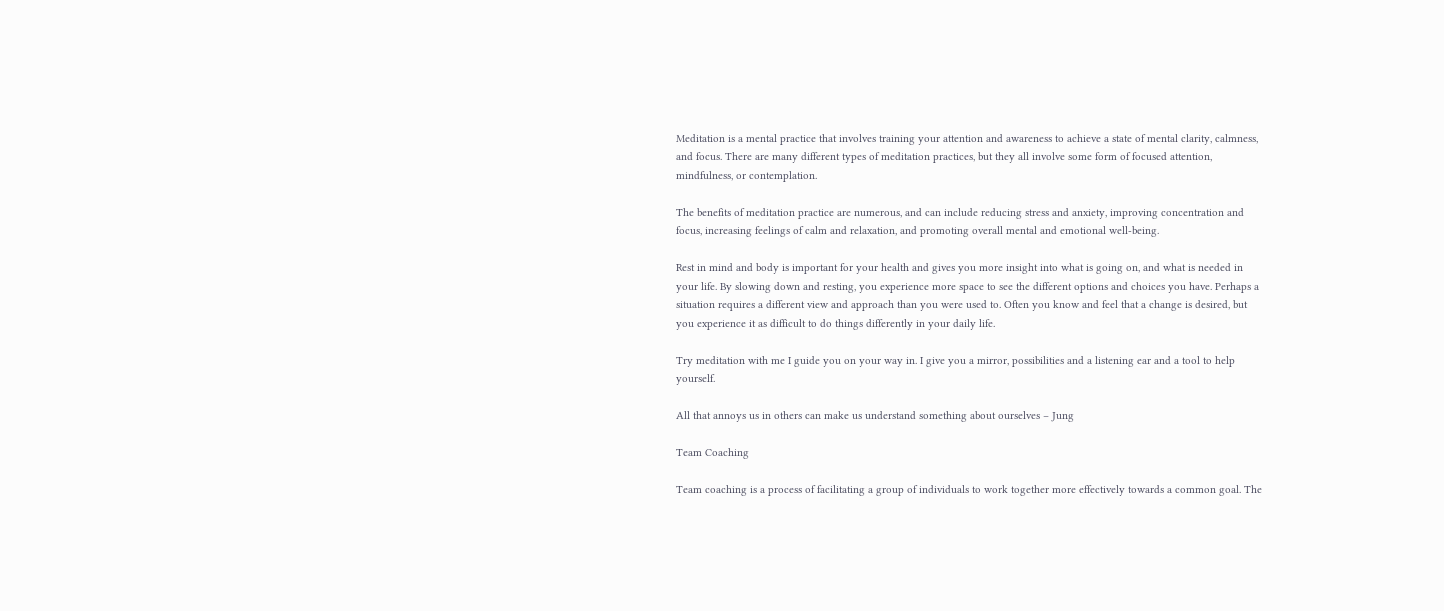Meditation is a mental practice that involves training your attention and awareness to achieve a state of mental clarity, calmness, and focus. There are many different types of meditation practices, but they all involve some form of focused attention, mindfulness, or contemplation.

The benefits of meditation practice are numerous, and can include reducing stress and anxiety, improving concentration and focus, increasing feelings of calm and relaxation, and promoting overall mental and emotional well-being.

Rest in mind and body is important for your health and gives you more insight into what is going on, and what is needed in your life. By slowing down and resting, you experience more space to see the different options and choices you have. Perhaps a situation requires a different view and approach than you were used to. Often you know and feel that a change is desired, but you experience it as difficult to do things differently in your daily life.

Try meditation with me I guide you on your way in. I give you a mirror, possibilities and a listening ear and a tool to help yourself.

All that annoys us in others can make us understand something about ourselves – Jung

Team Coaching

Team coaching is a process of facilitating a group of individuals to work together more effectively towards a common goal. The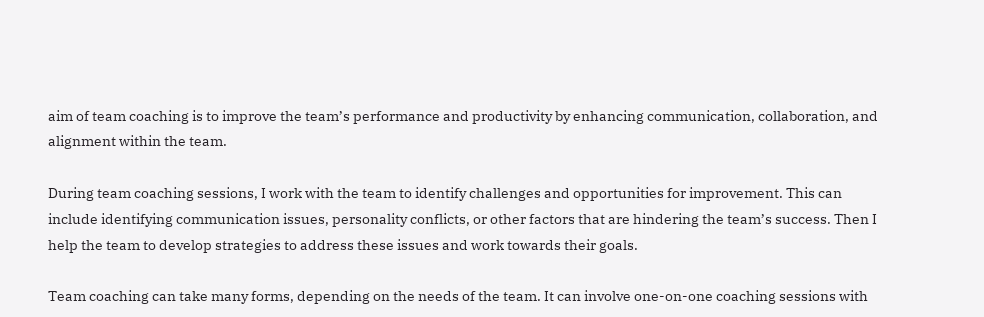aim of team coaching is to improve the team’s performance and productivity by enhancing communication, collaboration, and alignment within the team.

During team coaching sessions, I work with the team to identify challenges and opportunities for improvement. This can include identifying communication issues, personality conflicts, or other factors that are hindering the team’s success. Then I help the team to develop strategies to address these issues and work towards their goals.

Team coaching can take many forms, depending on the needs of the team. It can involve one-on-one coaching sessions with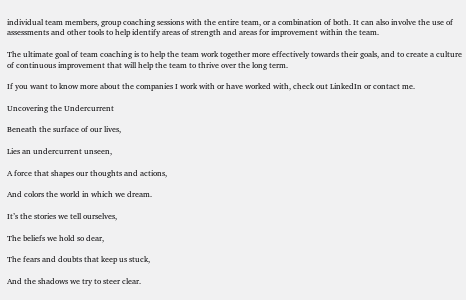individual team members, group coaching sessions with the entire team, or a combination of both. It can also involve the use of assessments and other tools to help identify areas of strength and areas for improvement within the team.

The ultimate goal of team coaching is to help the team work together more effectively towards their goals, and to create a culture of continuous improvement that will help the team to thrive over the long term.

If you want to know more about the companies I work with or have worked with, check out LinkedIn or contact me.

Uncovering the Undercurrent

Beneath the surface of our lives,

Lies an undercurrent unseen,

A force that shapes our thoughts and actions,

And colors the world in which we dream.

It’s the stories we tell ourselves,

The beliefs we hold so dear,

The fears and doubts that keep us stuck,

And the shadows we try to steer clear.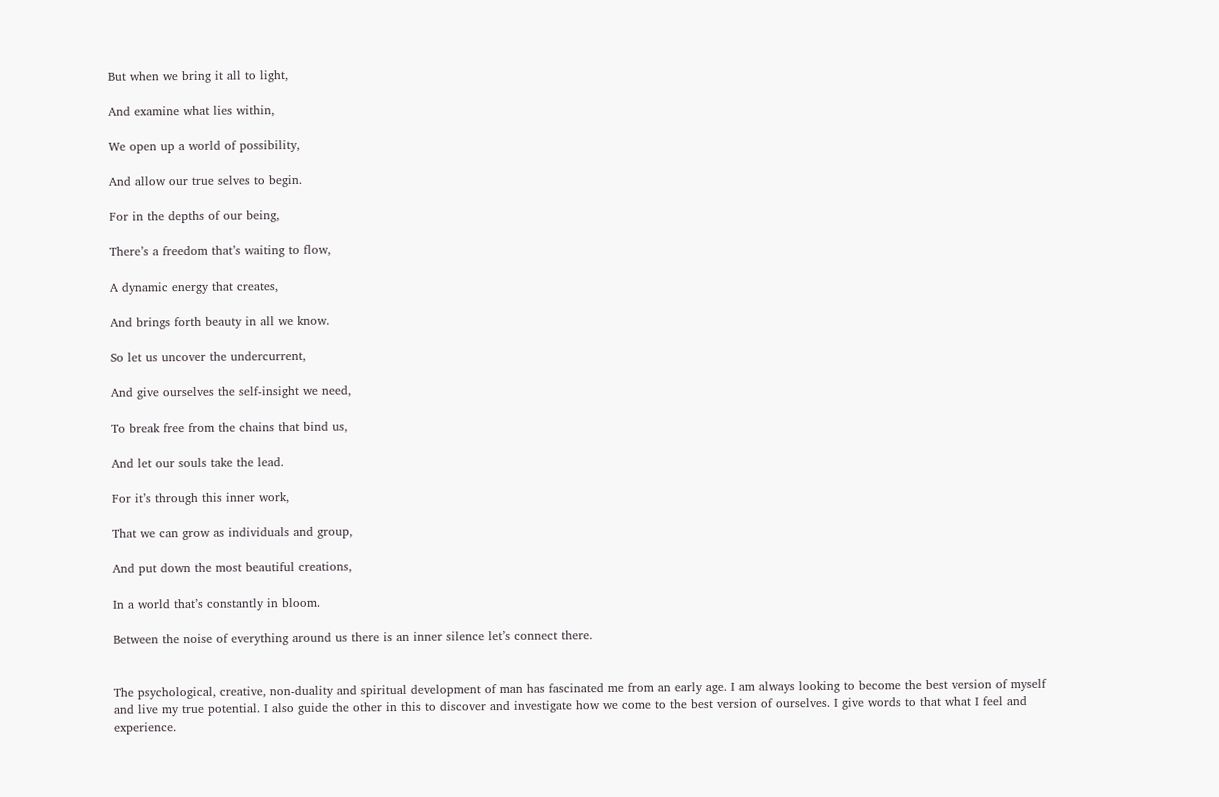But when we bring it all to light,

And examine what lies within,

We open up a world of possibility,

And allow our true selves to begin.

For in the depths of our being,

There’s a freedom that’s waiting to flow,

A dynamic energy that creates,

And brings forth beauty in all we know.

So let us uncover the undercurrent,

And give ourselves the self-insight we need,

To break free from the chains that bind us,

And let our souls take the lead.

For it’s through this inner work,

That we can grow as individuals and group,

And put down the most beautiful creations,

In a world that’s constantly in bloom.

Between the noise of everything around us there is an inner silence let’s connect there.


The psychological, creative, non-duality and spiritual development of man has fascinated me from an early age. I am always looking to become the best version of myself and live my true potential. I also guide the other in this to discover and investigate how we come to the best version of ourselves. I give words to that what I feel and experience.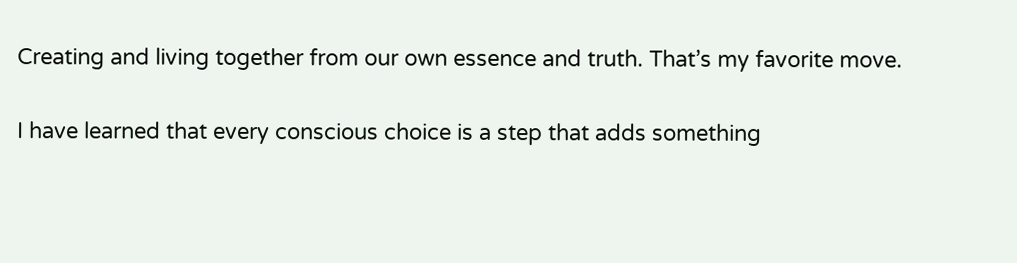Creating and living together from our own essence and truth. That’s my favorite move.

I have learned that every conscious choice is a step that adds something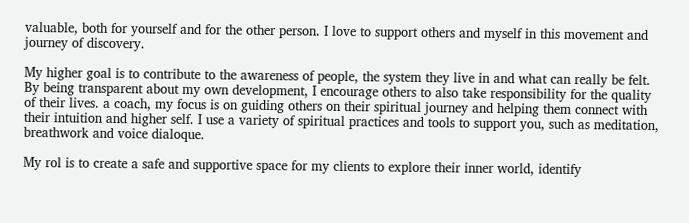valuable, both for yourself and for the other person. I love to support others and myself in this movement and journey of discovery.

My higher goal is to contribute to the awareness of people, the system they live in and what can really be felt. By being transparent about my own development, I encourage others to also take responsibility for the quality of their lives. a coach, my focus is on guiding others on their spiritual journey and helping them connect with their intuition and higher self. I use a variety of spiritual practices and tools to support you, such as meditation, breathwork and voice dialoque.

My rol is to create a safe and supportive space for my clients to explore their inner world, identify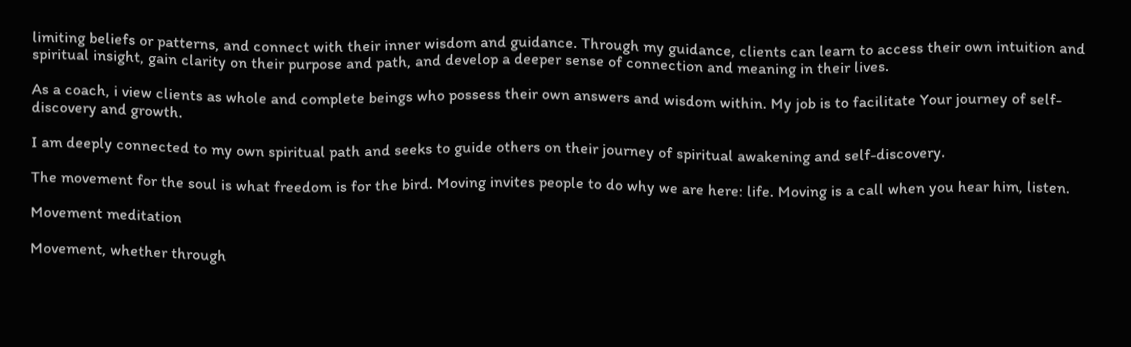limiting beliefs or patterns, and connect with their inner wisdom and guidance. Through my guidance, clients can learn to access their own intuition and spiritual insight, gain clarity on their purpose and path, and develop a deeper sense of connection and meaning in their lives.

As a coach, i view clients as whole and complete beings who possess their own answers and wisdom within. My job is to facilitate Your journey of self-discovery and growth.

I am deeply connected to my own spiritual path and seeks to guide others on their journey of spiritual awakening and self-discovery.

The movement for the soul is what freedom is for the bird. Moving invites people to do why we are here: life. Moving is a call when you hear him, listen.

Movement meditation

Movement, whether through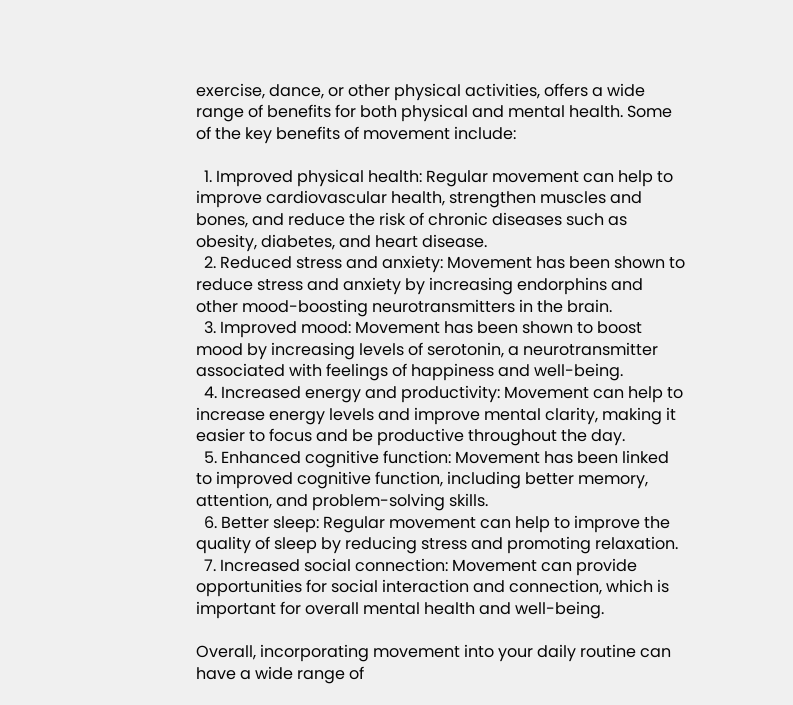exercise, dance, or other physical activities, offers a wide range of benefits for both physical and mental health. Some of the key benefits of movement include:

  1. Improved physical health: Regular movement can help to improve cardiovascular health, strengthen muscles and bones, and reduce the risk of chronic diseases such as obesity, diabetes, and heart disease.
  2. Reduced stress and anxiety: Movement has been shown to reduce stress and anxiety by increasing endorphins and other mood-boosting neurotransmitters in the brain.
  3. Improved mood: Movement has been shown to boost mood by increasing levels of serotonin, a neurotransmitter associated with feelings of happiness and well-being.
  4. Increased energy and productivity: Movement can help to increase energy levels and improve mental clarity, making it easier to focus and be productive throughout the day.
  5. Enhanced cognitive function: Movement has been linked to improved cognitive function, including better memory, attention, and problem-solving skills.
  6. Better sleep: Regular movement can help to improve the quality of sleep by reducing stress and promoting relaxation.
  7. Increased social connection: Movement can provide opportunities for social interaction and connection, which is important for overall mental health and well-being.

Overall, incorporating movement into your daily routine can have a wide range of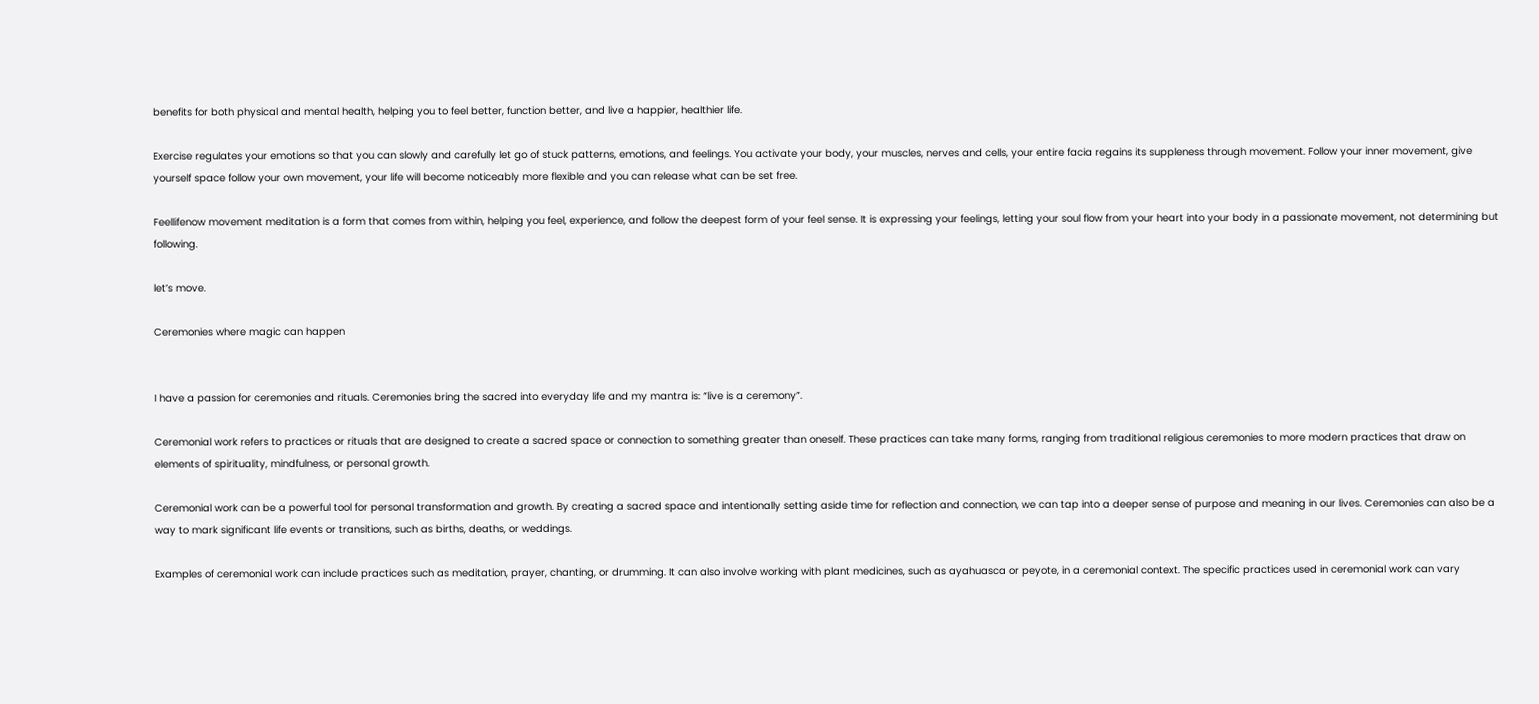benefits for both physical and mental health, helping you to feel better, function better, and live a happier, healthier life.

Exercise regulates your emotions so that you can slowly and carefully let go of stuck patterns, emotions, and feelings. You activate your body, your muscles, nerves and cells, your entire facia regains its suppleness through movement. Follow your inner movement, give yourself space follow your own movement, your life will become noticeably more flexible and you can release what can be set free.

Feellifenow movement meditation is a form that comes from within, helping you feel, experience, and follow the deepest form of your feel sense. It is expressing your feelings, letting your soul flow from your heart into your body in a passionate movement, not determining but following.

let’s move.

Ceremonies where magic can happen


I have a passion for ceremonies and rituals. Ceremonies bring the sacred into everyday life and my mantra is: “live is a ceremony”.

Ceremonial work refers to practices or rituals that are designed to create a sacred space or connection to something greater than oneself. These practices can take many forms, ranging from traditional religious ceremonies to more modern practices that draw on elements of spirituality, mindfulness, or personal growth.

Ceremonial work can be a powerful tool for personal transformation and growth. By creating a sacred space and intentionally setting aside time for reflection and connection, we can tap into a deeper sense of purpose and meaning in our lives. Ceremonies can also be a way to mark significant life events or transitions, such as births, deaths, or weddings.

Examples of ceremonial work can include practices such as meditation, prayer, chanting, or drumming. It can also involve working with plant medicines, such as ayahuasca or peyote, in a ceremonial context. The specific practices used in ceremonial work can vary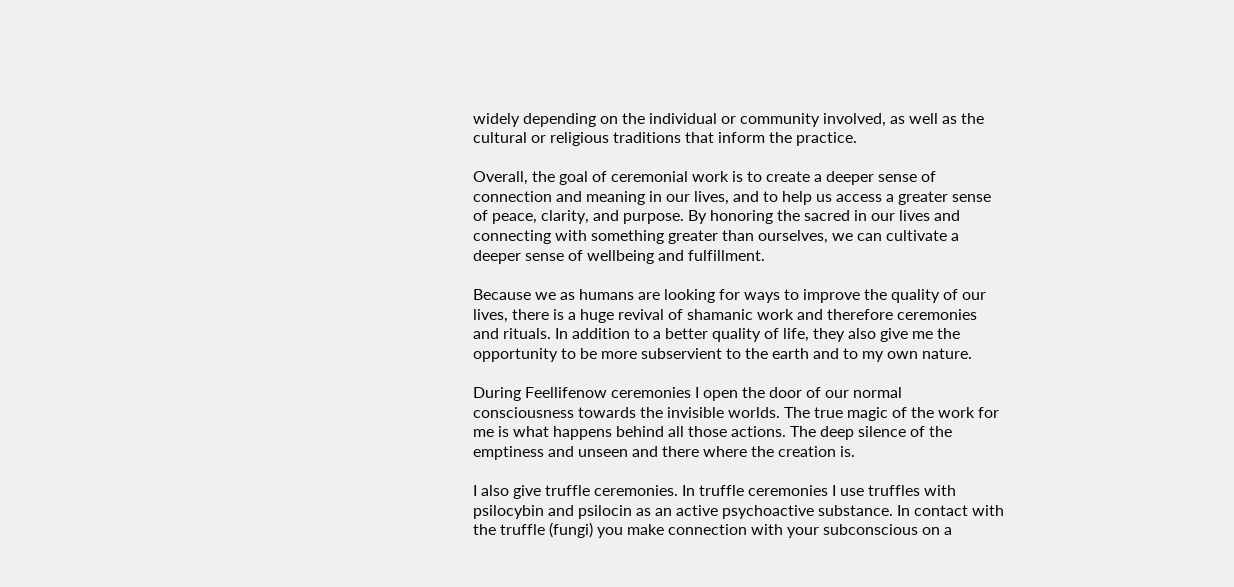widely depending on the individual or community involved, as well as the cultural or religious traditions that inform the practice.

Overall, the goal of ceremonial work is to create a deeper sense of connection and meaning in our lives, and to help us access a greater sense of peace, clarity, and purpose. By honoring the sacred in our lives and connecting with something greater than ourselves, we can cultivate a deeper sense of wellbeing and fulfillment.

Because we as humans are looking for ways to improve the quality of our lives, there is a huge revival of shamanic work and therefore ceremonies and rituals. In addition to a better quality of life, they also give me the opportunity to be more subservient to the earth and to my own nature.

During Feellifenow ceremonies I open the door of our normal consciousness towards the invisible worlds. The true magic of the work for me is what happens behind all those actions. The deep silence of the emptiness and unseen and there where the creation is.

I also give truffle ceremonies. In truffle ceremonies I use truffles with psilocybin and psilocin as an active psychoactive substance. In contact with the truffle (fungi) you make connection with your subconscious on a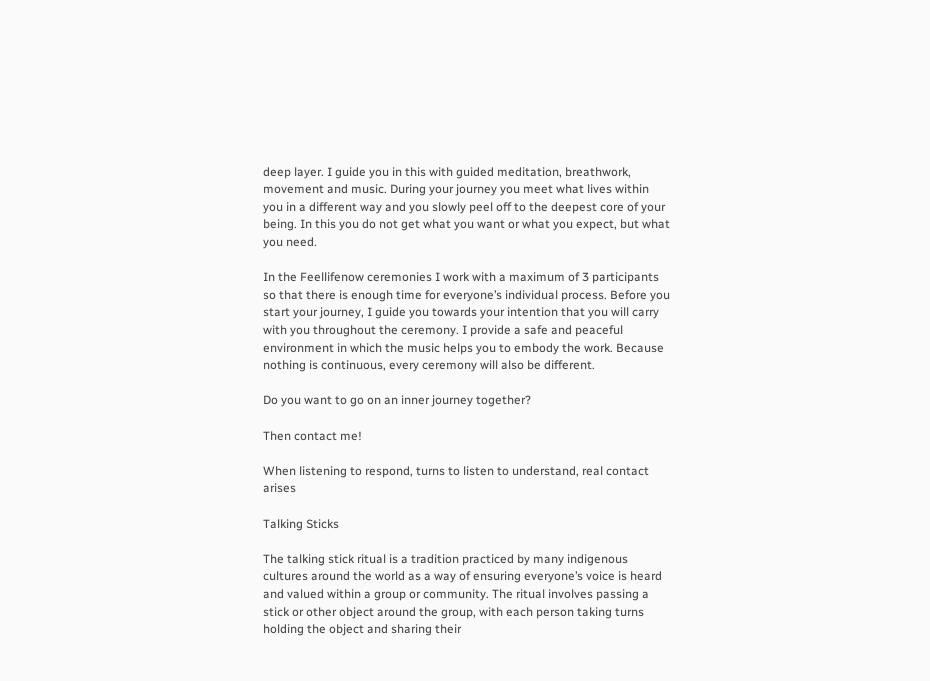deep layer. I guide you in this with guided meditation, breathwork, movement and music. During your journey you meet what lives within you in a different way and you slowly peel off to the deepest core of your being. In this you do not get what you want or what you expect, but what you need.

In the Feellifenow ceremonies I work with a maximum of 3 participants so that there is enough time for everyone’s individual process. Before you start your journey, I guide you towards your intention that you will carry with you throughout the ceremony. I provide a safe and peaceful environment in which the music helps you to embody the work. Because nothing is continuous, every ceremony will also be different.

Do you want to go on an inner journey together?

Then contact me!

When listening to respond, turns to listen to understand, real contact arises

Talking Sticks

The talking stick ritual is a tradition practiced by many indigenous cultures around the world as a way of ensuring everyone’s voice is heard and valued within a group or community. The ritual involves passing a stick or other object around the group, with each person taking turns holding the object and sharing their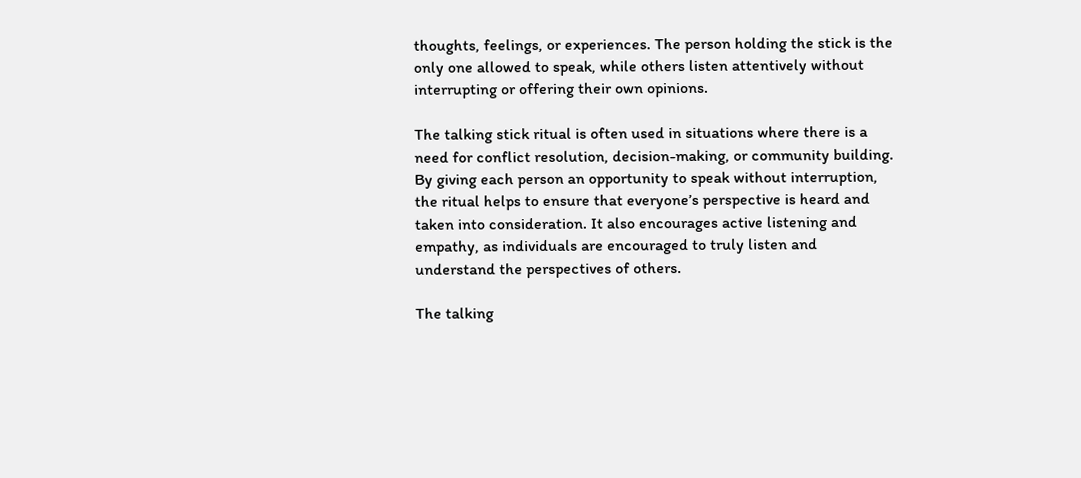thoughts, feelings, or experiences. The person holding the stick is the only one allowed to speak, while others listen attentively without interrupting or offering their own opinions.

The talking stick ritual is often used in situations where there is a need for conflict resolution, decision-making, or community building. By giving each person an opportunity to speak without interruption, the ritual helps to ensure that everyone’s perspective is heard and taken into consideration. It also encourages active listening and empathy, as individuals are encouraged to truly listen and understand the perspectives of others.

The talking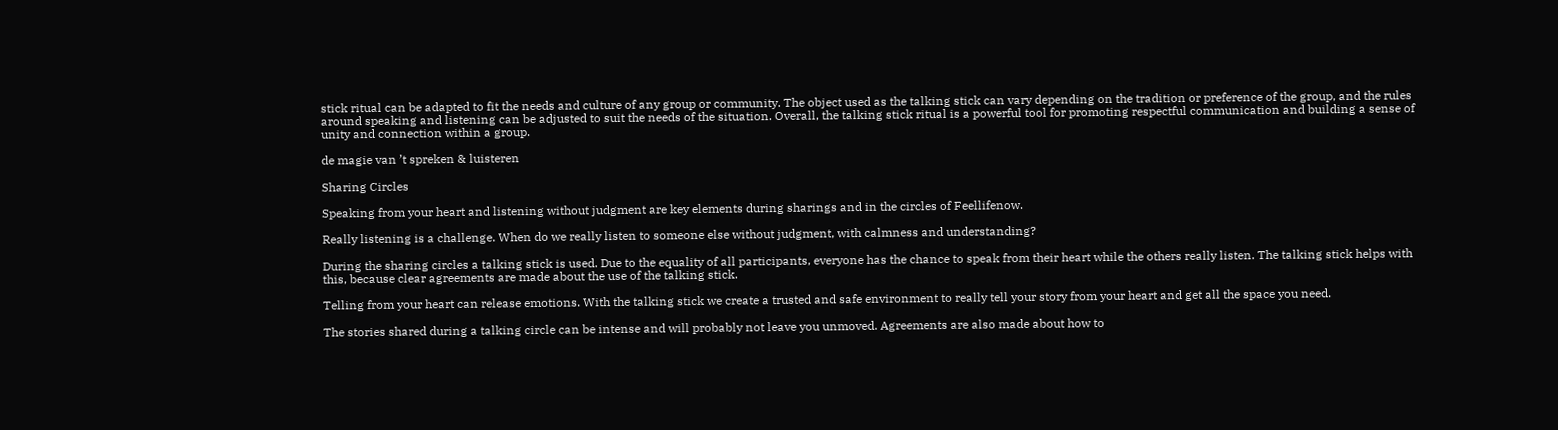stick ritual can be adapted to fit the needs and culture of any group or community. The object used as the talking stick can vary depending on the tradition or preference of the group, and the rules around speaking and listening can be adjusted to suit the needs of the situation. Overall, the talking stick ritual is a powerful tool for promoting respectful communication and building a sense of unity and connection within a group.

de magie van ’t spreken & luisteren

Sharing Circles

Speaking from your heart and listening without judgment are key elements during sharings and in the circles of Feellifenow.

Really listening is a challenge. When do we really listen to someone else without judgment, with calmness and understanding?

During the sharing circles a talking stick is used. Due to the equality of all participants, everyone has the chance to speak from their heart while the others really listen. The talking stick helps with this, because clear agreements are made about the use of the talking stick.

Telling from your heart can release emotions. With the talking stick we create a trusted and safe environment to really tell your story from your heart and get all the space you need.

The stories shared during a talking circle can be intense and will probably not leave you unmoved. Agreements are also made about how to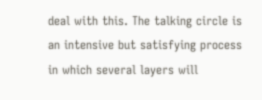deal with this. The talking circle is an intensive but satisfying process in which several layers will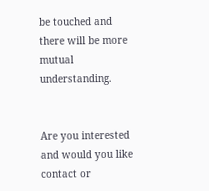be touched and there will be more mutual understanding.


Are you interested and would you like contact or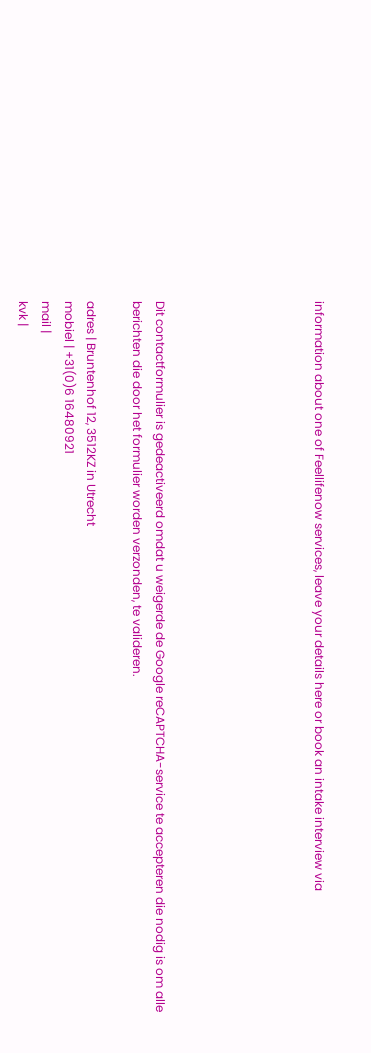information about one of Feellifenow services, leave your details here or book an intake interview via






Dit contactformulier is gedeactiveerd omdat u weigerde de Google reCAPTCHA-service te accepteren die nodig is om alle berichten die door het formulier worden verzonden, te valideren.

adres | Bruntenhof 12, 3512KZ in Utrecht
mobiel | +31(0)6 16480921
mail |
kvk |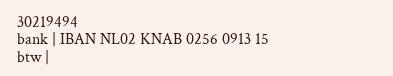30219494
bank | IBAN NL02 KNAB 0256 0913 15
btw |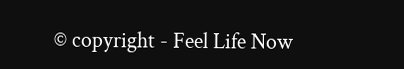© copyright - Feel Life Now